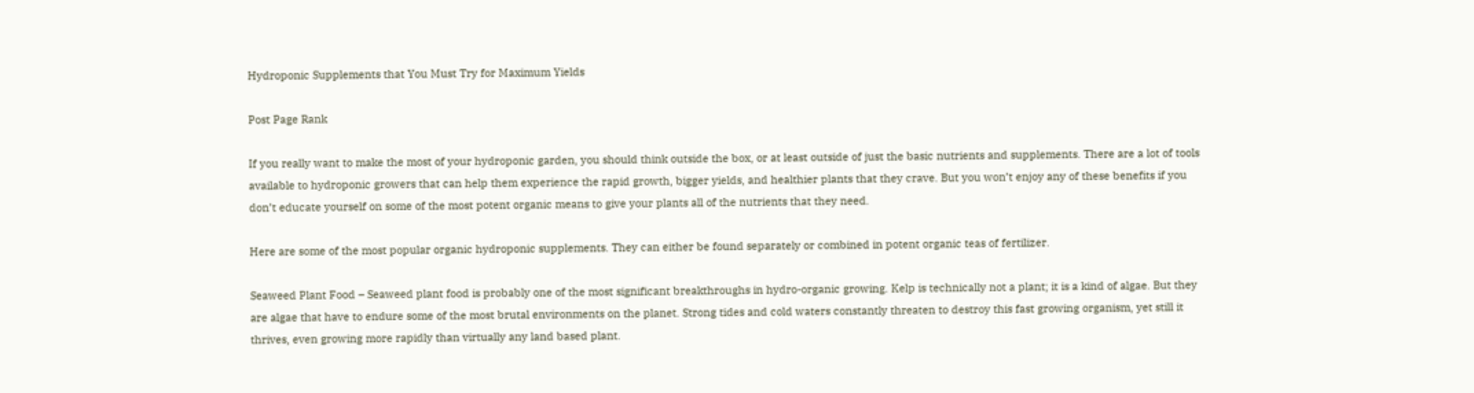Hydroponic Supplements that You Must Try for Maximum Yields

Post Page Rank

If you really want to make the most of your hydroponic garden, you should think outside the box, or at least outside of just the basic nutrients and supplements. There are a lot of tools available to hydroponic growers that can help them experience the rapid growth, bigger yields, and healthier plants that they crave. But you won’t enjoy any of these benefits if you don’t educate yourself on some of the most potent organic means to give your plants all of the nutrients that they need.

Here are some of the most popular organic hydroponic supplements. They can either be found separately or combined in potent organic teas of fertilizer.

Seaweed Plant Food – Seaweed plant food is probably one of the most significant breakthroughs in hydro-organic growing. Kelp is technically not a plant; it is a kind of algae. But they are algae that have to endure some of the most brutal environments on the planet. Strong tides and cold waters constantly threaten to destroy this fast growing organism, yet still it thrives, even growing more rapidly than virtually any land based plant.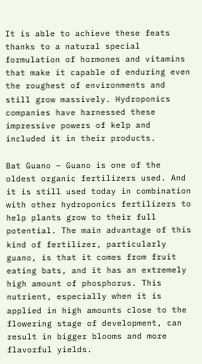It is able to achieve these feats thanks to a natural special formulation of hormones and vitamins that make it capable of enduring even the roughest of environments and still grow massively. Hydroponics companies have harnessed these impressive powers of kelp and included it in their products.

Bat Guano – Guano is one of the oldest organic fertilizers used. And it is still used today in combination with other hydroponics fertilizers to help plants grow to their full potential. The main advantage of this kind of fertilizer, particularly guano, is that it comes from fruit eating bats, and it has an extremely high amount of phosphorus. This nutrient, especially when it is applied in high amounts close to the flowering stage of development, can result in bigger blooms and more flavorful yields.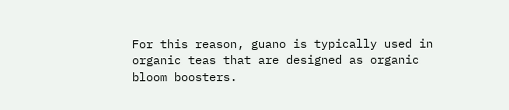For this reason, guano is typically used in organic teas that are designed as organic bloom boosters.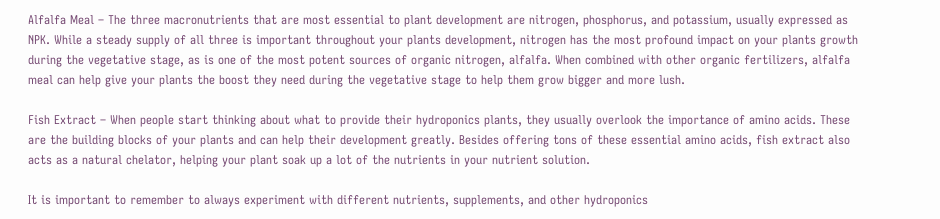Alfalfa Meal – The three macronutrients that are most essential to plant development are nitrogen, phosphorus, and potassium, usually expressed as NPK. While a steady supply of all three is important throughout your plants development, nitrogen has the most profound impact on your plants growth during the vegetative stage, as is one of the most potent sources of organic nitrogen, alfalfa. When combined with other organic fertilizers, alfalfa meal can help give your plants the boost they need during the vegetative stage to help them grow bigger and more lush.

Fish Extract – When people start thinking about what to provide their hydroponics plants, they usually overlook the importance of amino acids. These are the building blocks of your plants and can help their development greatly. Besides offering tons of these essential amino acids, fish extract also acts as a natural chelator, helping your plant soak up a lot of the nutrients in your nutrient solution.

It is important to remember to always experiment with different nutrients, supplements, and other hydroponics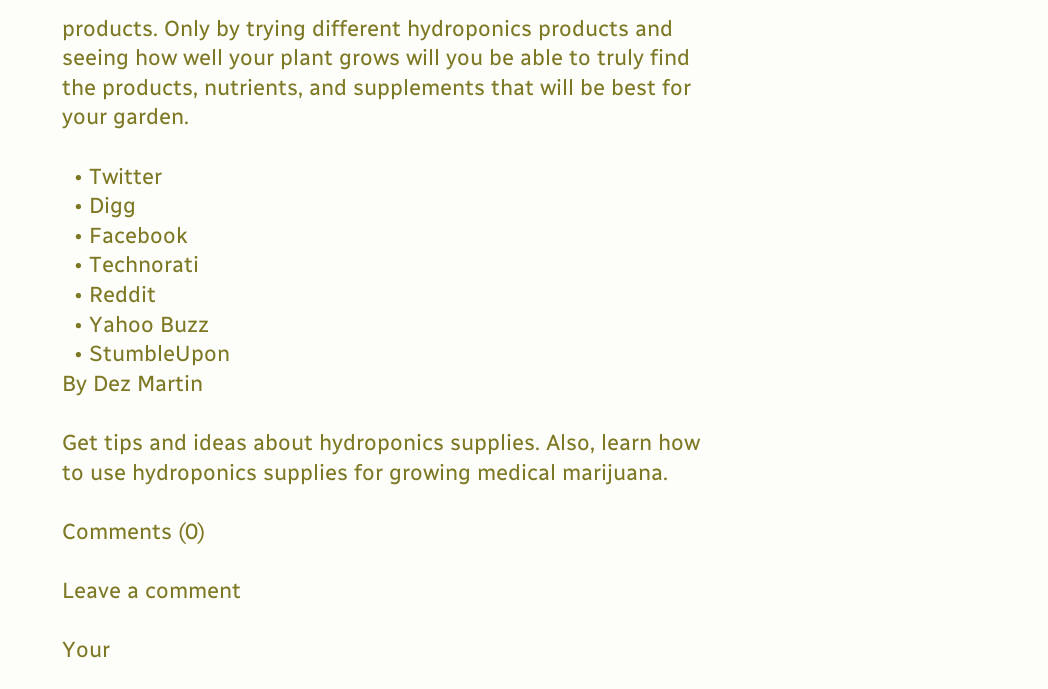products. Only by trying different hydroponics products and seeing how well your plant grows will you be able to truly find the products, nutrients, and supplements that will be best for your garden.

  • Twitter
  • Digg
  • Facebook
  • Technorati
  • Reddit
  • Yahoo Buzz
  • StumbleUpon
By Dez Martin

Get tips and ideas about hydroponics supplies. Also, learn how to use hydroponics supplies for growing medical marijuana.

Comments (0)

Leave a comment

Your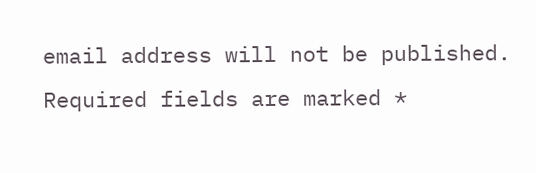email address will not be published. Required fields are marked *